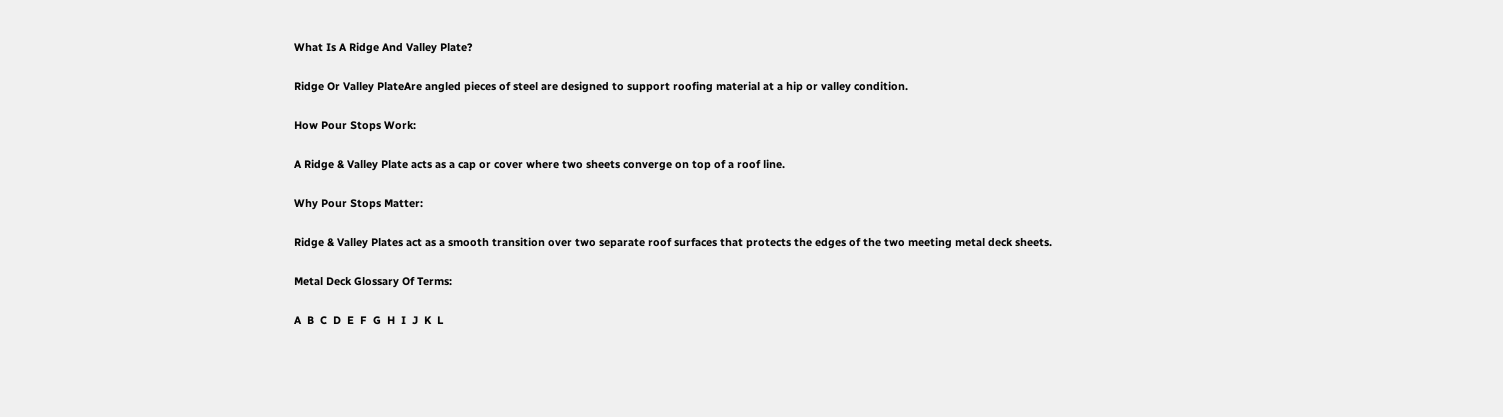What Is A Ridge And Valley Plate?

Ridge Or Valley PlateAre angled pieces of steel are designed to support roofing material at a hip or valley condition.

How Pour Stops Work:

A Ridge & Valley Plate acts as a cap or cover where two sheets converge on top of a roof line.

Why Pour Stops Matter:

Ridge & Valley Plates act as a smooth transition over two separate roof surfaces that protects the edges of the two meeting metal deck sheets.

Metal Deck Glossary Of Terms:

A  B  C  D  E  F  G  H  I  J  K  L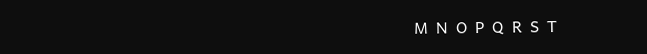M  N  O  P  Q  R  S  T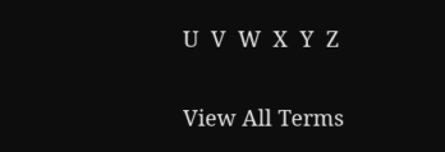U  V  W  X  Y  Z

View All Terms